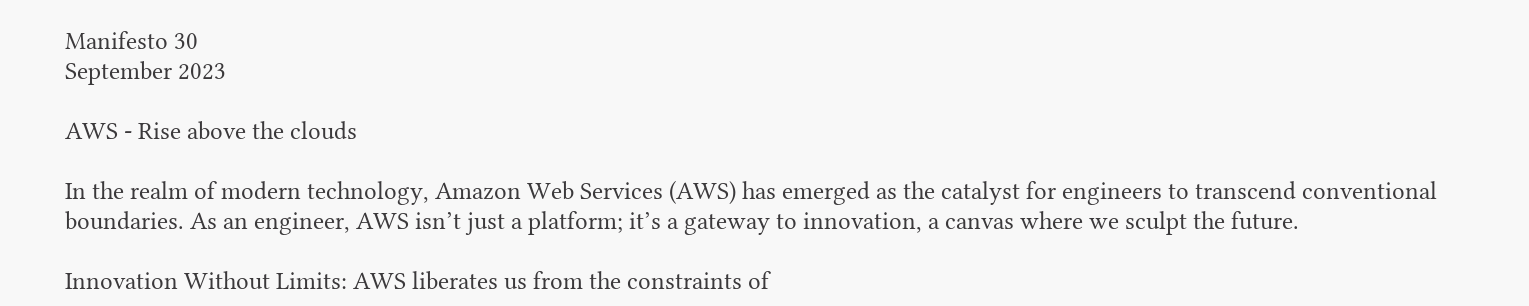Manifesto 30
September 2023

AWS - Rise above the clouds

In the realm of modern technology, Amazon Web Services (AWS) has emerged as the catalyst for engineers to transcend conventional boundaries. As an engineer, AWS isn’t just a platform; it’s a gateway to innovation, a canvas where we sculpt the future.

Innovation Without Limits: AWS liberates us from the constraints of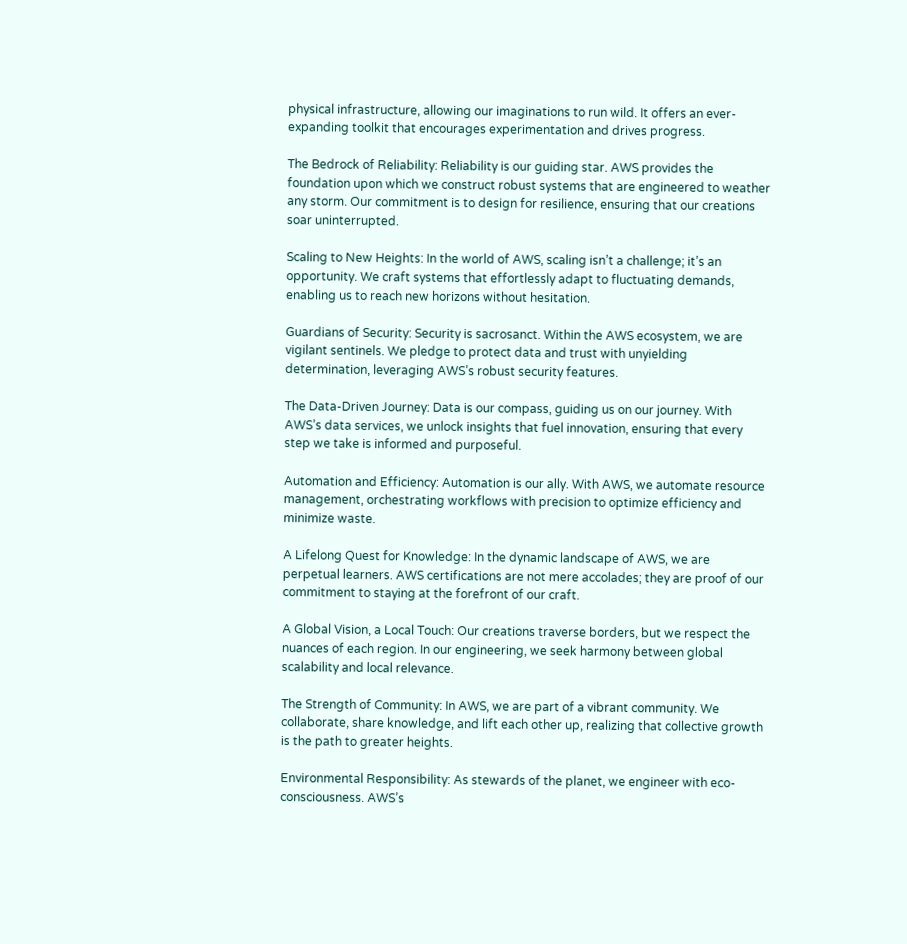physical infrastructure, allowing our imaginations to run wild. It offers an ever-expanding toolkit that encourages experimentation and drives progress.

The Bedrock of Reliability: Reliability is our guiding star. AWS provides the foundation upon which we construct robust systems that are engineered to weather any storm. Our commitment is to design for resilience, ensuring that our creations soar uninterrupted.

Scaling to New Heights: In the world of AWS, scaling isn’t a challenge; it’s an opportunity. We craft systems that effortlessly adapt to fluctuating demands, enabling us to reach new horizons without hesitation.

Guardians of Security: Security is sacrosanct. Within the AWS ecosystem, we are vigilant sentinels. We pledge to protect data and trust with unyielding determination, leveraging AWS’s robust security features.

The Data-Driven Journey: Data is our compass, guiding us on our journey. With AWS’s data services, we unlock insights that fuel innovation, ensuring that every step we take is informed and purposeful.

Automation and Efficiency: Automation is our ally. With AWS, we automate resource management, orchestrating workflows with precision to optimize efficiency and minimize waste.

A Lifelong Quest for Knowledge: In the dynamic landscape of AWS, we are perpetual learners. AWS certifications are not mere accolades; they are proof of our commitment to staying at the forefront of our craft.

A Global Vision, a Local Touch: Our creations traverse borders, but we respect the nuances of each region. In our engineering, we seek harmony between global scalability and local relevance.

The Strength of Community: In AWS, we are part of a vibrant community. We collaborate, share knowledge, and lift each other up, realizing that collective growth is the path to greater heights.

Environmental Responsibility: As stewards of the planet, we engineer with eco-consciousness. AWS’s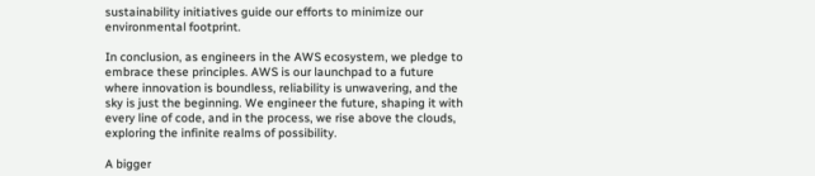sustainability initiatives guide our efforts to minimize our environmental footprint.

In conclusion, as engineers in the AWS ecosystem, we pledge to embrace these principles. AWS is our launchpad to a future where innovation is boundless, reliability is unwavering, and the sky is just the beginning. We engineer the future, shaping it with every line of code, and in the process, we rise above the clouds, exploring the infinite realms of possibility.

A bigger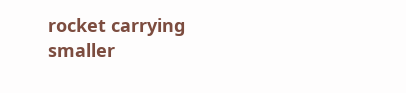rocket carrying smaller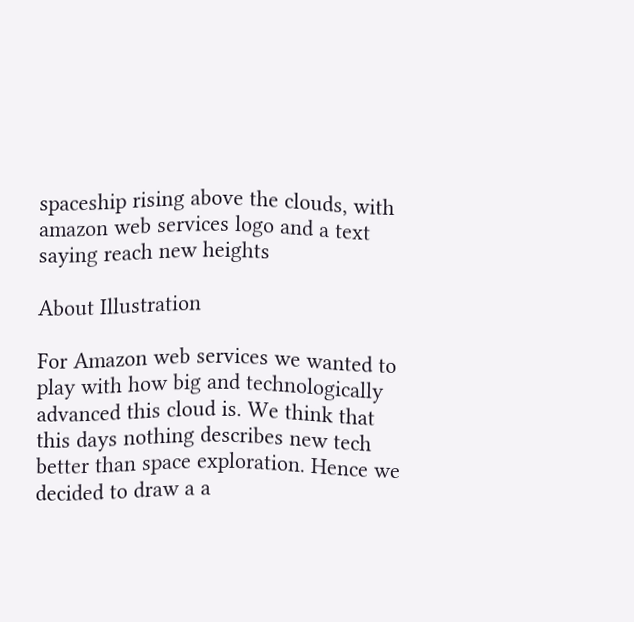spaceship rising above the clouds, with amazon web services logo and a text saying reach new heights

About Illustration

For Amazon web services we wanted to play with how big and technologically advanced this cloud is. We think that this days nothing describes new tech better than space exploration. Hence we decided to draw a a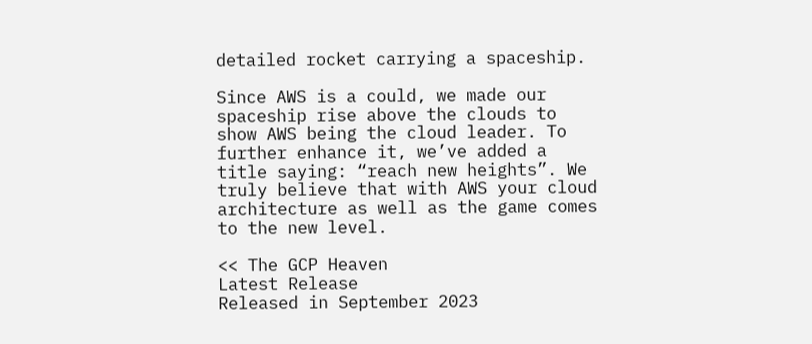detailed rocket carrying a spaceship.

Since AWS is a could, we made our spaceship rise above the clouds to show AWS being the cloud leader. To further enhance it, we’ve added a title saying: “reach new heights”. We truly believe that with AWS your cloud architecture as well as the game comes to the new level.

<< The GCP Heaven
Latest Release
Released in September 2023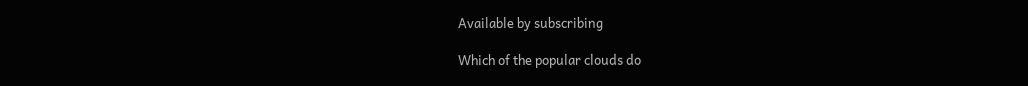Available by subscribing

Which of the popular clouds do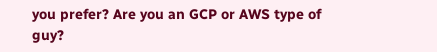you prefer? Are you an GCP or AWS type of guy?